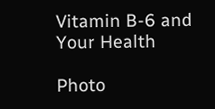Vitamin B-6 and Your Health

Photo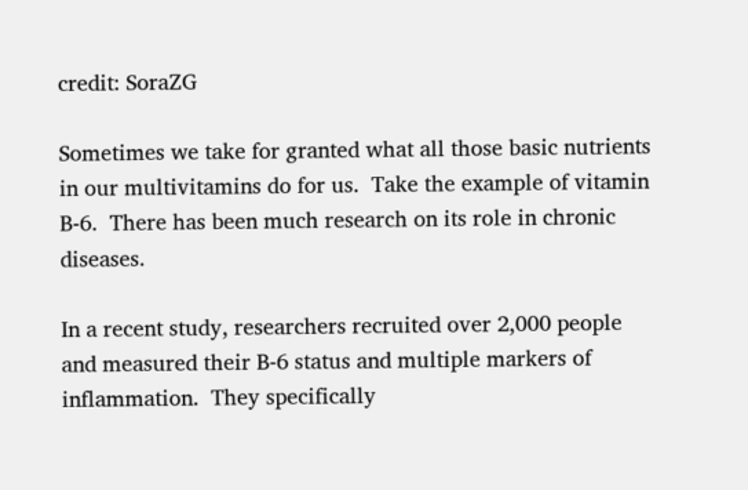credit: SoraZG

Sometimes we take for granted what all those basic nutrients in our multivitamins do for us.  Take the example of vitamin B-6.  There has been much research on its role in chronic diseases.

In a recent study, researchers recruited over 2,000 people and measured their B-6 status and multiple markers of inflammation.  They specifically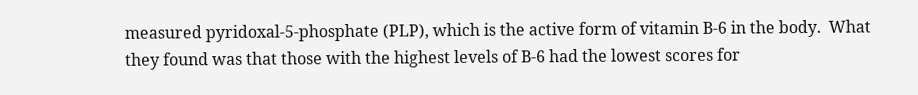measured pyridoxal-5-phosphate (PLP), which is the active form of vitamin B-6 in the body.  What they found was that those with the highest levels of B-6 had the lowest scores for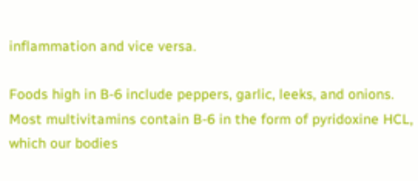inflammation and vice versa.

Foods high in B-6 include peppers, garlic, leeks, and onions.  Most multivitamins contain B-6 in the form of pyridoxine HCL, which our bodies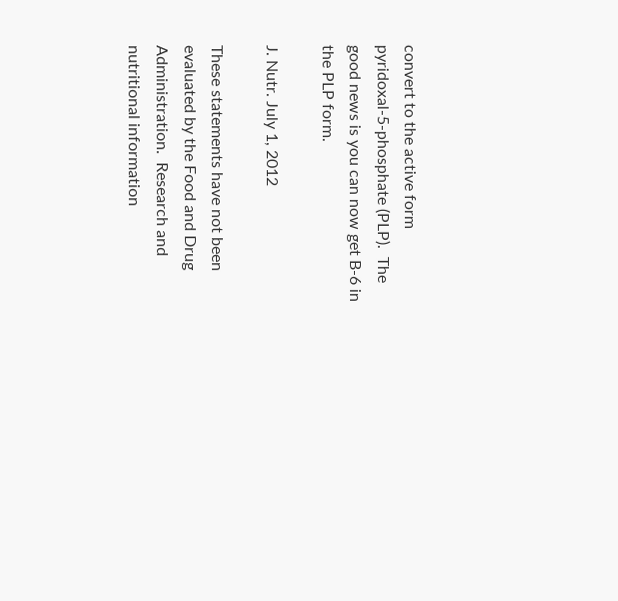convert to the active form pyridoxal-5-phosphate (PLP).  The good news is you can now get B-6 in the PLP form.

J. Nutr. July 1, 2012

These statements have not been evaluated by the Food and Drug Administration.  Research and nutritional information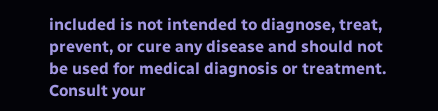included is not intended to diagnose, treat, prevent, or cure any disease and should not be used for medical diagnosis or treatment. Consult your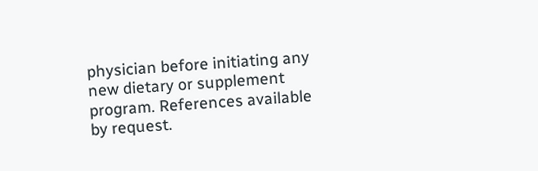physician before initiating any new dietary or supplement program. References available by request.